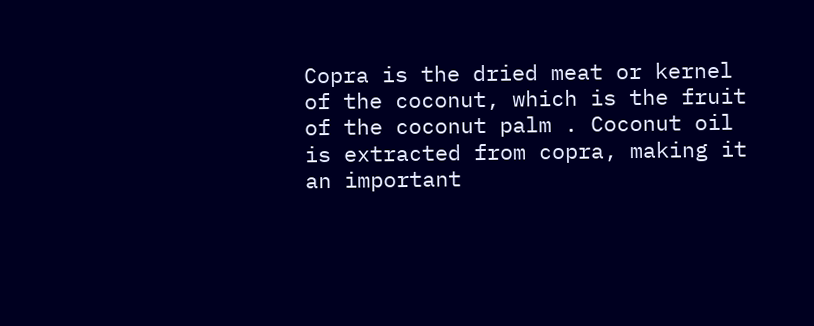Copra is the dried meat or kernel of the coconut, which is the fruit of the coconut palm . Coconut oil is extracted from copra, making it an important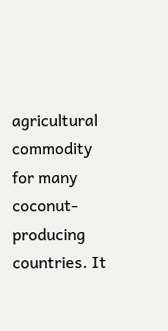agricultural commodity for many coconut-producing countries. It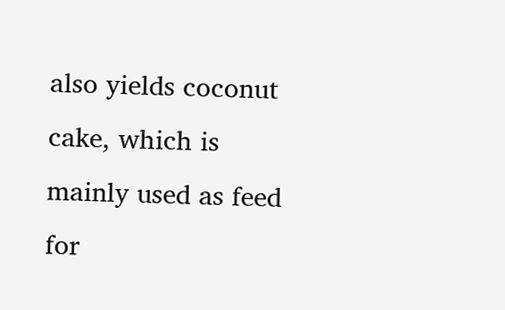also yields coconut cake, which is mainly used as feed for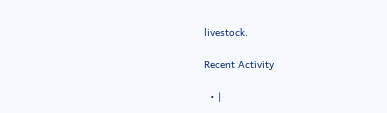livestock.

Recent Activity

  • |